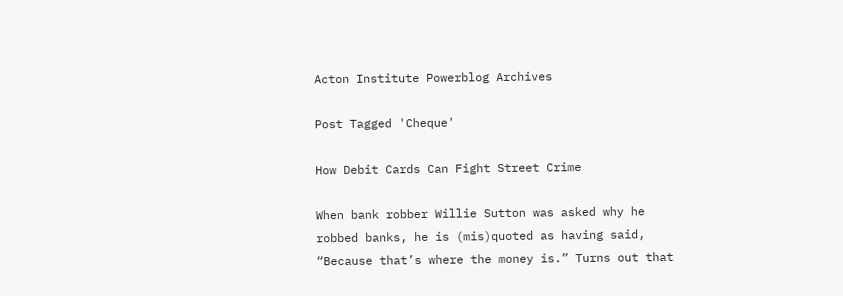Acton Institute Powerblog Archives

Post Tagged 'Cheque'

How Debit Cards Can Fight Street Crime

When bank robber Willie Sutton was asked why he robbed banks, he is (mis)quoted as having said, “Because that’s where the money is.” Turns out that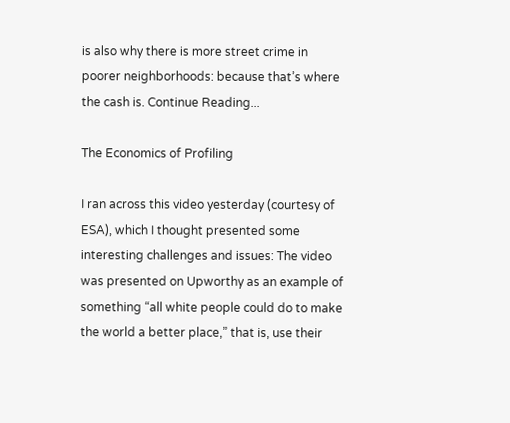is also why there is more street crime in poorer neighborhoods: because that’s where the cash is. Continue Reading...

The Economics of Profiling

I ran across this video yesterday (courtesy of ESA), which I thought presented some interesting challenges and issues: The video was presented on Upworthy as an example of something “all white people could do to make the world a better place,” that is, use their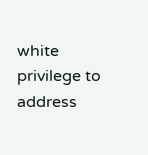white privilege to address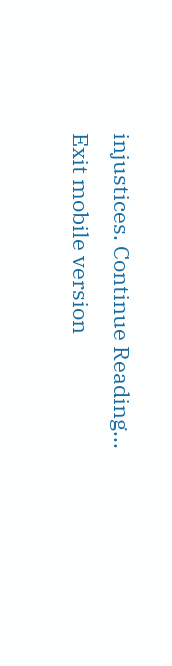injustices. Continue Reading...
Exit mobile version